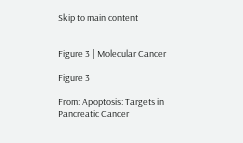Skip to main content


Figure 3 | Molecular Cancer

Figure 3

From: Apoptosis: Targets in Pancreatic Cancer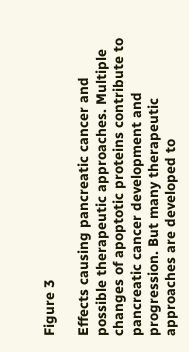Figure 3

Effects causing pancreatic cancer and possible therapeutic approaches. Multiple changes of apoptotic proteins contribute to pancreatic cancer development and progression. But many therapeutic approaches are developed to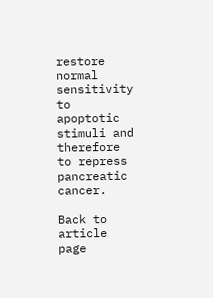restore normal sensitivity to apoptotic stimuli and therefore to repress pancreatic cancer.

Back to article page